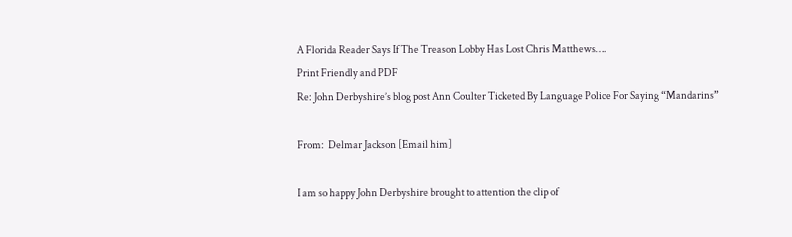A Florida Reader Says If The Treason Lobby Has Lost Chris Matthews….
Print Friendly and PDF
Re: John Derbyshire’s blog post Ann Coulter Ticketed By Language Police For Saying “Mandarins”

From:  Delmar Jackson [Email him]

I am so happy John Derbyshire brought to attention the clip of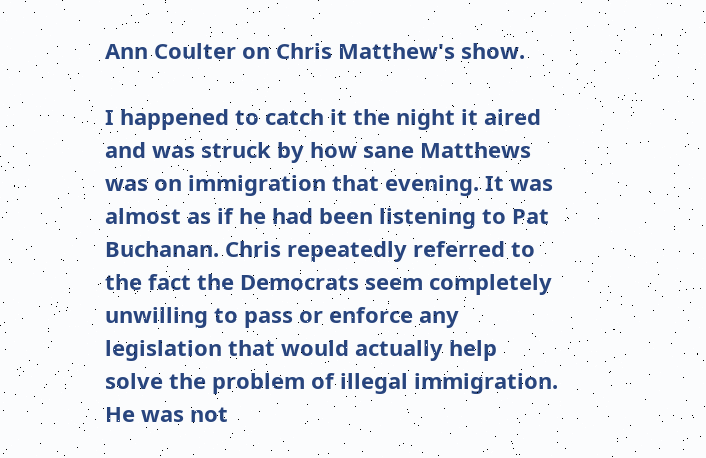Ann Coulter on Chris Matthew's show.

I happened to catch it the night it aired and was struck by how sane Matthews was on immigration that evening. It was almost as if he had been listening to Pat Buchanan. Chris repeatedly referred to the fact the Democrats seem completely unwilling to pass or enforce any legislation that would actually help solve the problem of illegal immigration. He was not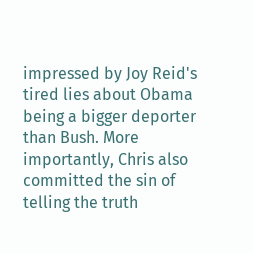impressed by Joy Reid's tired lies about Obama being a bigger deporter than Bush. More importantly, Chris also committed the sin of telling the truth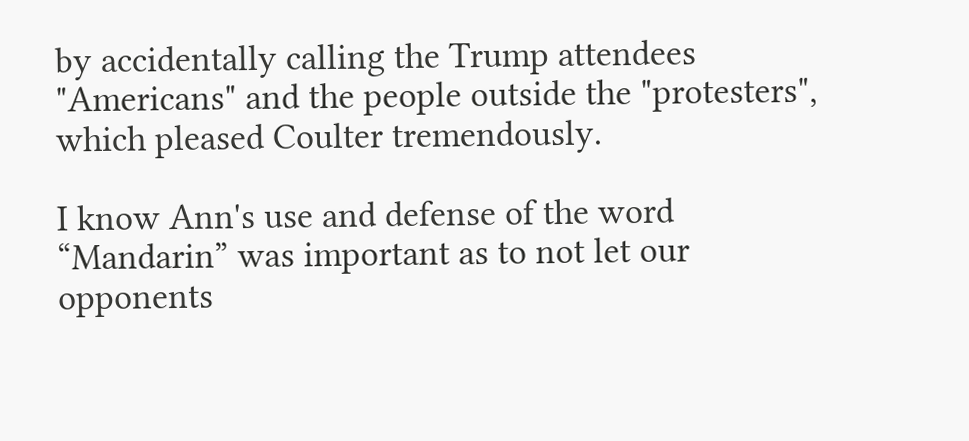by accidentally calling the Trump attendees "Americans" and the people outside the "protesters", which pleased Coulter tremendously.

I know Ann's use and defense of the word “Mandarin” was important as to not let our opponents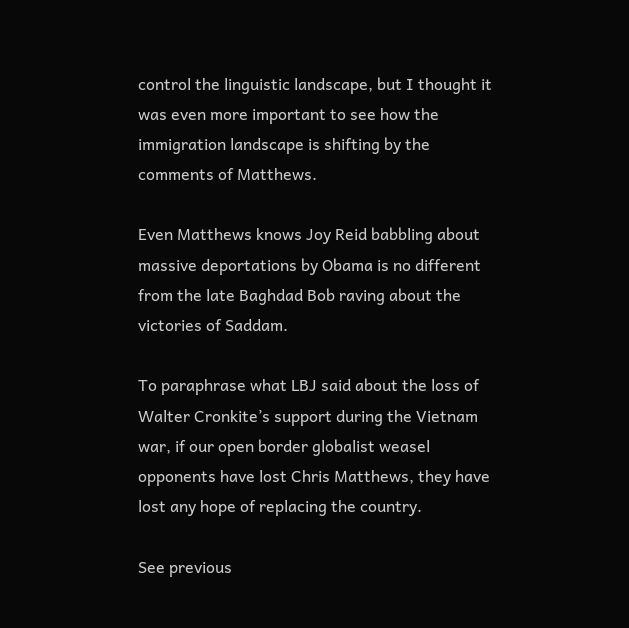control the linguistic landscape, but I thought it was even more important to see how the immigration landscape is shifting by the comments of Matthews.

Even Matthews knows Joy Reid babbling about massive deportations by Obama is no different from the late Baghdad Bob raving about the victories of Saddam.

To paraphrase what LBJ said about the loss of Walter Cronkite’s support during the Vietnam war, if our open border globalist weasel opponents have lost Chris Matthews, they have lost any hope of replacing the country.

See previous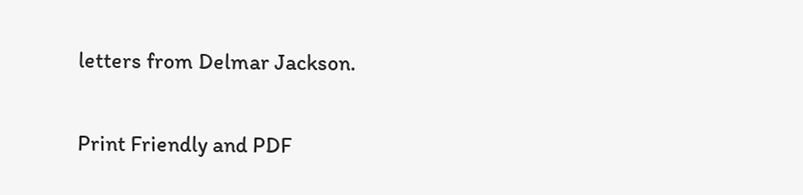letters from Delmar Jackson.

Print Friendly and PDF